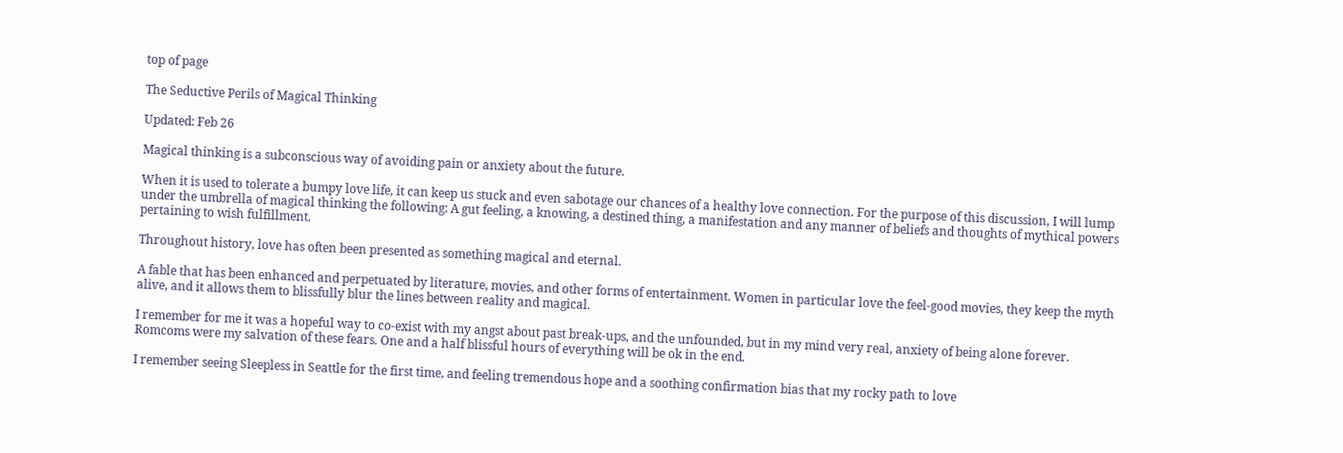top of page

The Seductive Perils of Magical Thinking

Updated: Feb 26

Magical thinking is a subconscious way of avoiding pain or anxiety about the future.

When it is used to tolerate a bumpy love life, it can keep us stuck and even sabotage our chances of a healthy love connection. For the purpose of this discussion, I will lump under the umbrella of magical thinking the following: A gut feeling, a knowing, a destined thing, a manifestation and any manner of beliefs and thoughts of mythical powers pertaining to wish fulfillment.

Throughout history, love has often been presented as something magical and eternal.

A fable that has been enhanced and perpetuated by literature, movies, and other forms of entertainment. Women in particular love the feel-good movies, they keep the myth alive, and it allows them to blissfully blur the lines between reality and magical.

I remember for me it was a hopeful way to co-exist with my angst about past break-ups, and the unfounded, but in my mind very real, anxiety of being alone forever. Romcoms were my salvation of these fears. One and a half blissful hours of everything will be ok in the end.

I remember seeing Sleepless in Seattle for the first time, and feeling tremendous hope and a soothing confirmation bias that my rocky path to love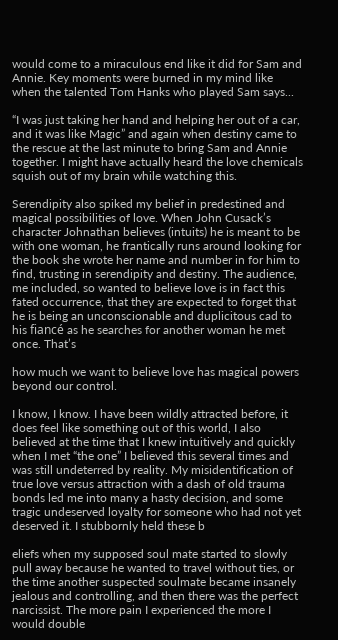would come to a miraculous end like it did for Sam and Annie. Key moments were burned in my mind like when the talented Tom Hanks who played Sam says...

“I was just taking her hand and helping her out of a car, and it was like Magic” and again when destiny came to the rescue at the last minute to bring Sam and Annie together. I might have actually heard the love chemicals squish out of my brain while watching this.

Serendipity also spiked my belief in predestined and magical possibilities of love. When John Cusack’s character Johnathan believes (intuits) he is meant to be with one woman, he frantically runs around looking for the book she wrote her name and number in for him to find, trusting in serendipity and destiny. The audience, me included, so wanted to believe love is in fact this fated occurrence, that they are expected to forget that he is being an unconscionable and duplicitous cad to his fiancé as he searches for another woman he met once. That’s

how much we want to believe love has magical powers beyond our control.

I know, I know. I have been wildly attracted before, it does feel like something out of this world, I also believed at the time that I knew intuitively and quickly when I met “the one” I believed this several times and was still undeterred by reality. My misidentification of true love versus attraction with a dash of old trauma bonds led me into many a hasty decision, and some tragic undeserved loyalty for someone who had not yet deserved it. I stubbornly held these b

eliefs when my supposed soul mate started to slowly pull away because he wanted to travel without ties, or the time another suspected soulmate became insanely jealous and controlling, and then there was the perfect narcissist. The more pain I experienced the more I would double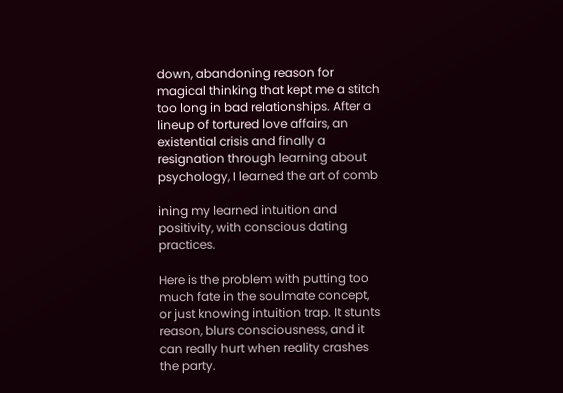down, abandoning reason for magical thinking that kept me a stitch too long in bad relationships. After a lineup of tortured love affairs, an existential crisis and finally a resignation through learning about psychology, I learned the art of comb

ining my learned intuition and positivity, with conscious dating practices.

Here is the problem with putting too much fate in the soulmate concept, or just knowing intuition trap. It stunts reason, blurs consciousness, and it can really hurt when reality crashes the party.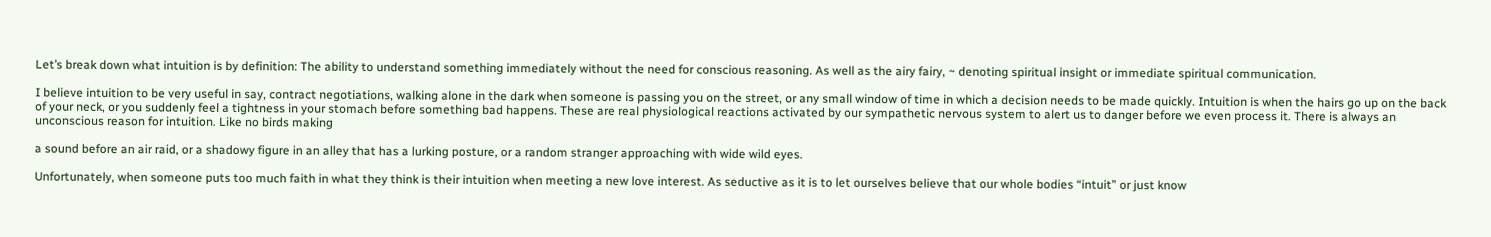Let’s break down what intuition is by definition: The ability to understand something immediately without the need for conscious reasoning. As well as the airy fairy, ~ denoting spiritual insight or immediate spiritual communication.

I believe intuition to be very useful in say, contract negotiations, walking alone in the dark when someone is passing you on the street, or any small window of time in which a decision needs to be made quickly. Intuition is when the hairs go up on the back of your neck, or you suddenly feel a tightness in your stomach before something bad happens. These are real physiological reactions activated by our sympathetic nervous system to alert us to danger before we even process it. There is always an unconscious reason for intuition. Like no birds making

a sound before an air raid, or a shadowy figure in an alley that has a lurking posture, or a random stranger approaching with wide wild eyes.

Unfortunately, when someone puts too much faith in what they think is their intuition when meeting a new love interest. As seductive as it is to let ourselves believe that our whole bodies “intuit” or just know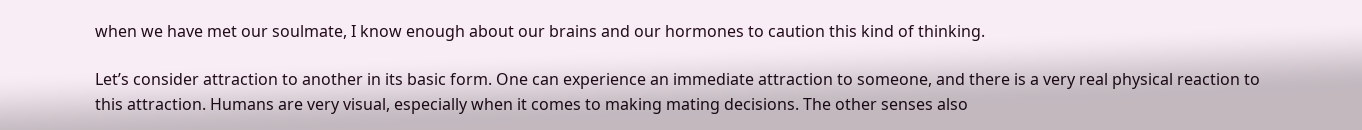when we have met our soulmate, I know enough about our brains and our hormones to caution this kind of thinking.

Let’s consider attraction to another in its basic form. One can experience an immediate attraction to someone, and there is a very real physical reaction to this attraction. Humans are very visual, especially when it comes to making mating decisions. The other senses also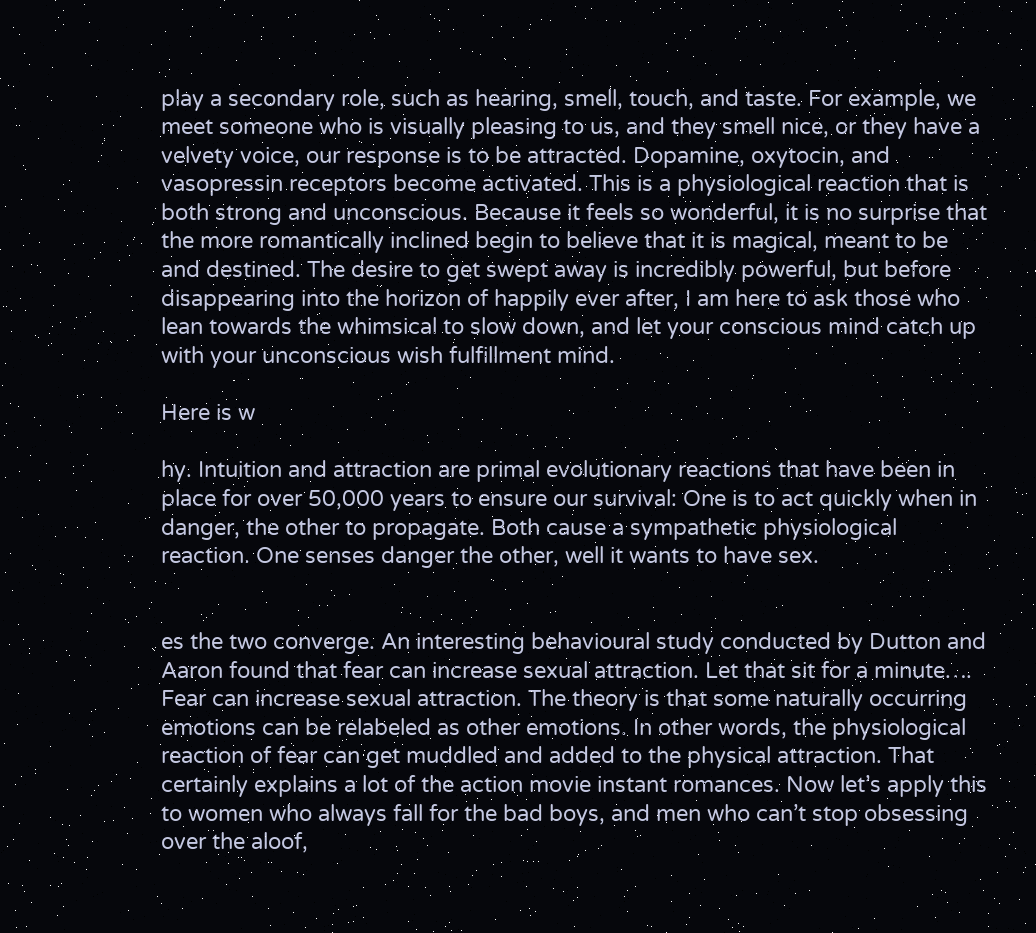play a secondary role, such as hearing, smell, touch, and taste. For example, we meet someone who is visually pleasing to us, and they smell nice, or they have a velvety voice, our response is to be attracted. Dopamine, oxytocin, and vasopressin receptors become activated. This is a physiological reaction that is both strong and unconscious. Because it feels so wonderful, it is no surprise that the more romantically inclined begin to believe that it is magical, meant to be and destined. The desire to get swept away is incredibly powerful, but before disappearing into the horizon of happily ever after, I am here to ask those who lean towards the whimsical to slow down, and let your conscious mind catch up with your unconscious wish fulfillment mind.

Here is w

hy. Intuition and attraction are primal evolutionary reactions that have been in place for over 50,000 years to ensure our survival: One is to act quickly when in danger, the other to propagate. Both cause a sympathetic physiological reaction. One senses danger the other, well it wants to have sex.


es the two converge. An interesting behavioural study conducted by Dutton and Aaron found that fear can increase sexual attraction. Let that sit for a minute…. Fear can increase sexual attraction. The theory is that some naturally occurring emotions can be relabeled as other emotions. In other words, the physiological reaction of fear can get muddled and added to the physical attraction. That certainly explains a lot of the action movie instant romances. Now let’s apply this to women who always fall for the bad boys, and men who can’t stop obsessing over the aloof,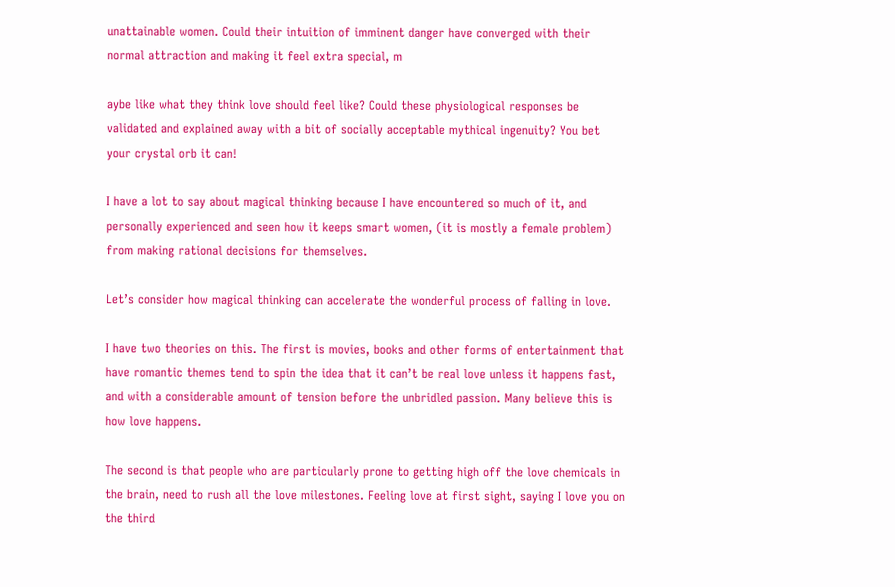unattainable women. Could their intuition of imminent danger have converged with their normal attraction and making it feel extra special, m

aybe like what they think love should feel like? Could these physiological responses be validated and explained away with a bit of socially acceptable mythical ingenuity? You bet your crystal orb it can!

I have a lot to say about magical thinking because I have encountered so much of it, and personally experienced and seen how it keeps smart women, (it is mostly a female problem) from making rational decisions for themselves.

Let’s consider how magical thinking can accelerate the wonderful process of falling in love.

I have two theories on this. The first is movies, books and other forms of entertainment that have romantic themes tend to spin the idea that it can’t be real love unless it happens fast, and with a considerable amount of tension before the unbridled passion. Many believe this is how love happens.

The second is that people who are particularly prone to getting high off the love chemicals in the brain, need to rush all the love milestones. Feeling love at first sight, saying I love you on the third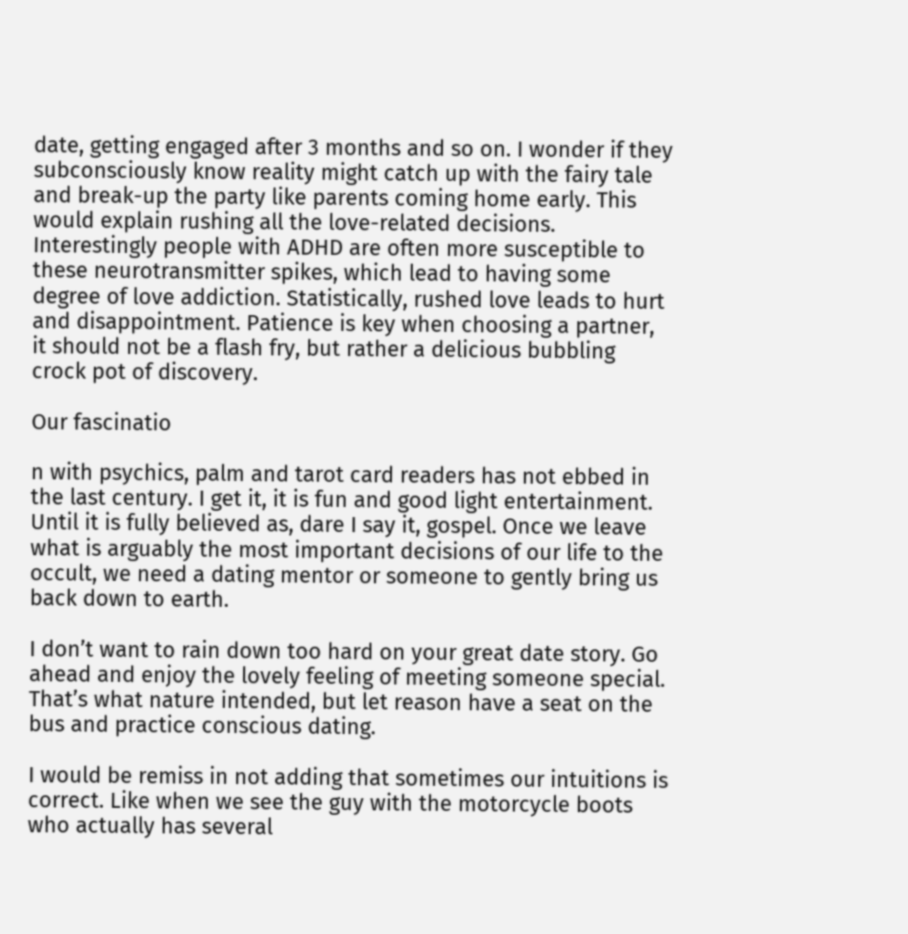date, getting engaged after 3 months and so on. I wonder if they subconsciously know reality might catch up with the fairy tale and break-up the party like parents coming home early. This would explain rushing all the love-related decisions. Interestingly people with ADHD are often more susceptible to these neurotransmitter spikes, which lead to having some degree of love addiction. Statistically, rushed love leads to hurt and disappointment. Patience is key when choosing a partner, it should not be a flash fry, but rather a delicious bubbling crock pot of discovery.

Our fascinatio

n with psychics, palm and tarot card readers has not ebbed in the last century. I get it, it is fun and good light entertainment. Until it is fully believed as, dare I say it, gospel. Once we leave what is arguably the most important decisions of our life to the occult, we need a dating mentor or someone to gently bring us back down to earth.

I don’t want to rain down too hard on your great date story. Go ahead and enjoy the lovely feeling of meeting someone special. That’s what nature intended, but let reason have a seat on the bus and practice conscious dating.

I would be remiss in not adding that sometimes our intuitions is correct. Like when we see the guy with the motorcycle boots who actually has several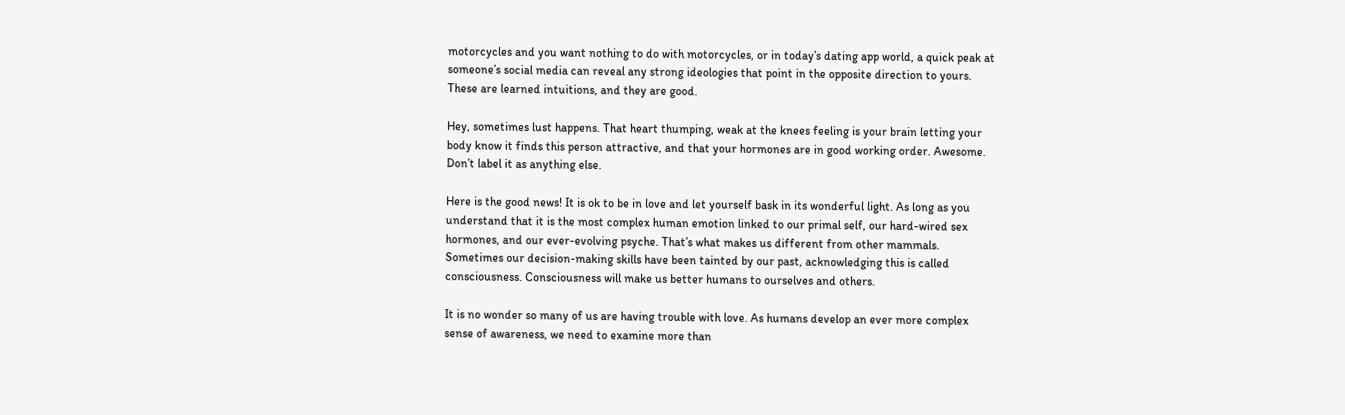motorcycles and you want nothing to do with motorcycles, or in today’s dating app world, a quick peak at someone’s social media can reveal any strong ideologies that point in the opposite direction to yours. These are learned intuitions, and they are good.

Hey, sometimes lust happens. That heart thumping, weak at the knees feeling is your brain letting your body know it finds this person attractive, and that your hormones are in good working order. Awesome. Don’t label it as anything else.

Here is the good news! It is ok to be in love and let yourself bask in its wonderful light. As long as you understand that it is the most complex human emotion linked to our primal self, our hard-wired sex hormones, and our ever-evolving psyche. That’s what makes us different from other mammals. Sometimes our decision-making skills have been tainted by our past, acknowledging this is called consciousness. Consciousness will make us better humans to ourselves and others.

It is no wonder so many of us are having trouble with love. As humans develop an ever more complex sense of awareness, we need to examine more than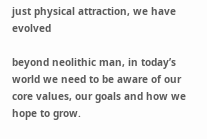just physical attraction, we have evolved

beyond neolithic man, in today’s world we need to be aware of our core values, our goals and how we hope to grow.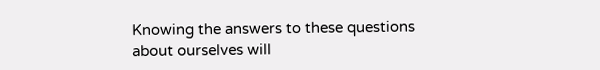Knowing the answers to these questions about ourselves will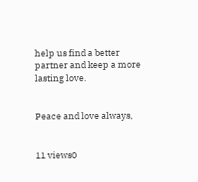help us find a better partner and keep a more lasting love.


Peace and love always,


11 views0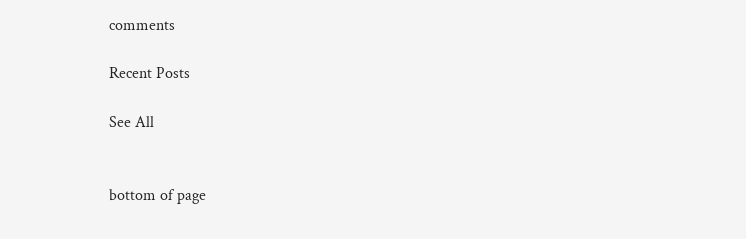comments

Recent Posts

See All


bottom of page